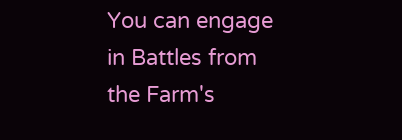You can engage in Battles from the Farm's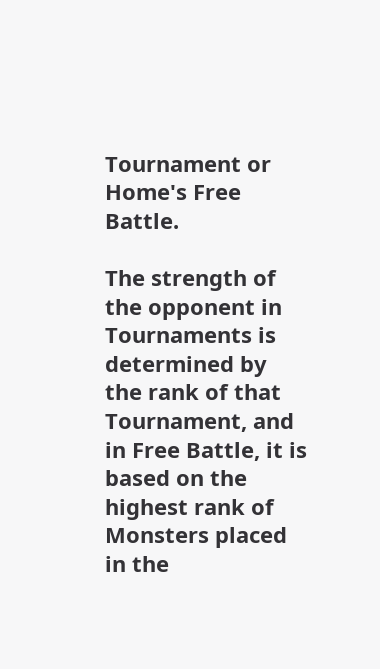Tournament or Home's Free Battle.

The strength of the opponent in Tournaments is determined by the rank of that Tournament, and in Free Battle, it is based on the highest rank of Monsters placed in the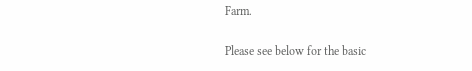Farm.

Please see below for the basic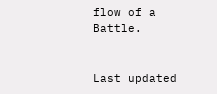flow of a Battle.


Last updated